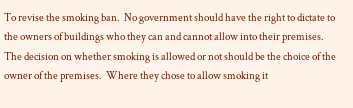To revise the smoking ban.  No government should have the right to dictate to the owners of buildings who they can and cannot allow into their premises.  The decision on whether smoking is allowed or not should be the choice of the owner of the premises.  Where they chose to allow smoking it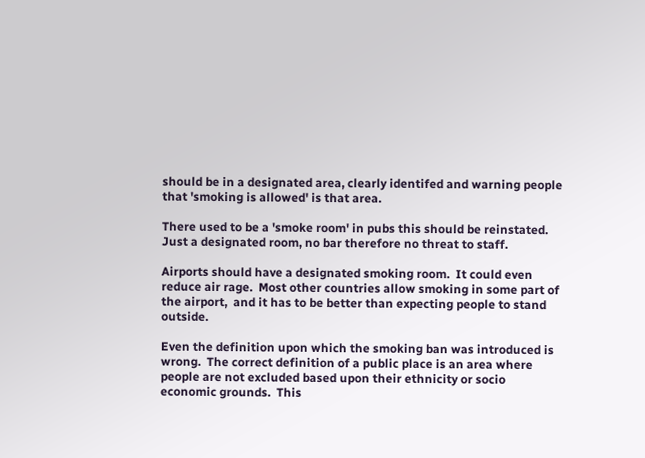should be in a designated area, clearly identifed and warning people that 'smoking is allowed' is that area.

There used to be a 'smoke room' in pubs this should be reinstated.  Just a designated room, no bar therefore no threat to staff.

Airports should have a designated smoking room.  It could even reduce air rage.  Most other countries allow smoking in some part of the airport,  and it has to be better than expecting people to stand outside.

Even the definition upon which the smoking ban was introduced is wrong.  The correct definition of a public place is an area where people are not excluded based upon their ethnicity or socio economic grounds.  This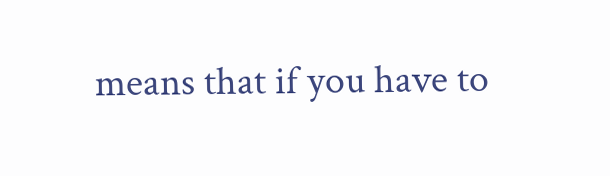means that if you have to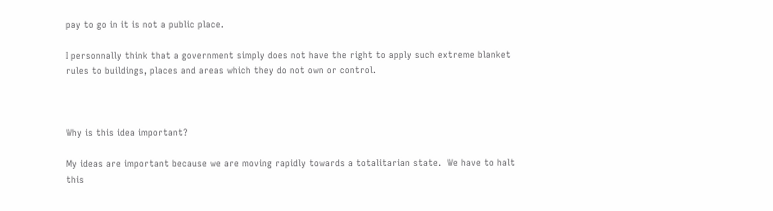pay to go in it is not a public place.

I personnally think that a government simply does not have the right to apply such extreme blanket rules to buildings, places and areas which they do not own or control.



Why is this idea important?

My ideas are important because we are moving rapidly towards a totalitarian state.  We have to halt this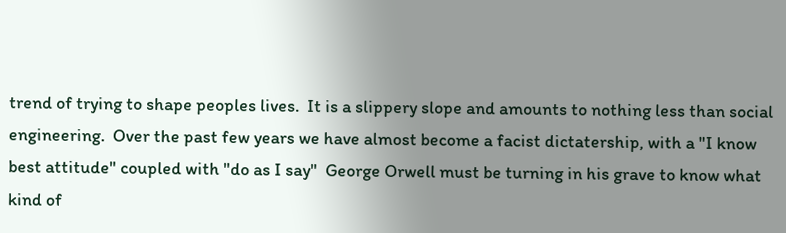trend of trying to shape peoples lives.  It is a slippery slope and amounts to nothing less than social engineering.  Over the past few years we have almost become a facist dictatership, with a "I know best attitude" coupled with "do as I say"  George Orwell must be turning in his grave to know what kind of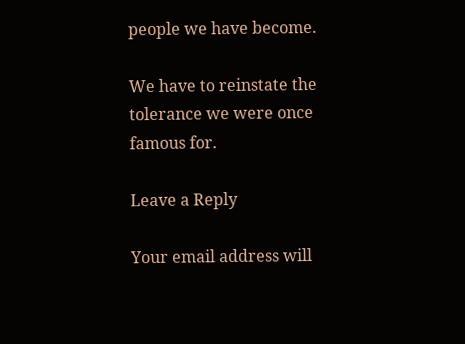people we have become.

We have to reinstate the tolerance we were once famous for.

Leave a Reply

Your email address will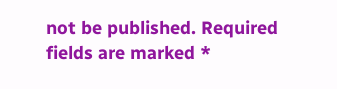not be published. Required fields are marked *